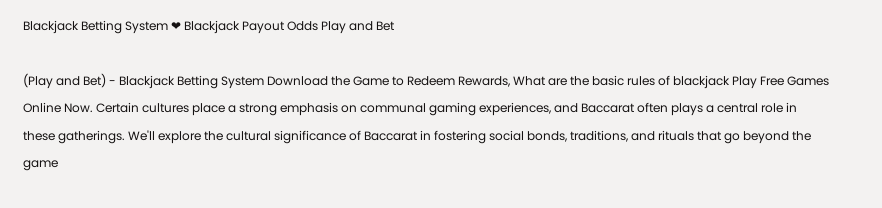Blackjack Betting System ❤ Blackjack Payout Odds Play and Bet

(Play and Bet) - Blackjack Betting System Download the Game to Redeem Rewards, What are the basic rules of blackjack Play Free Games Online Now. Certain cultures place a strong emphasis on communal gaming experiences, and Baccarat often plays a central role in these gatherings. We'll explore the cultural significance of Baccarat in fostering social bonds, traditions, and rituals that go beyond the game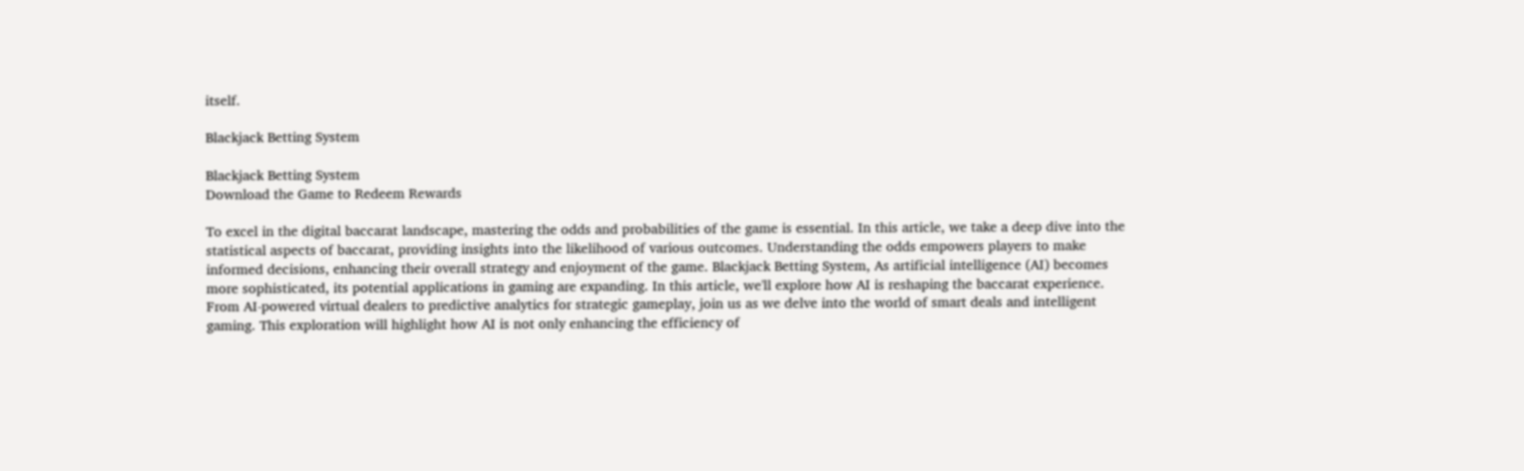itself.

Blackjack Betting System

Blackjack Betting System
Download the Game to Redeem Rewards

To excel in the digital baccarat landscape, mastering the odds and probabilities of the game is essential. In this article, we take a deep dive into the statistical aspects of baccarat, providing insights into the likelihood of various outcomes. Understanding the odds empowers players to make informed decisions, enhancing their overall strategy and enjoyment of the game. Blackjack Betting System, As artificial intelligence (AI) becomes more sophisticated, its potential applications in gaming are expanding. In this article, we'll explore how AI is reshaping the baccarat experience. From AI-powered virtual dealers to predictive analytics for strategic gameplay, join us as we delve into the world of smart deals and intelligent gaming. This exploration will highlight how AI is not only enhancing the efficiency of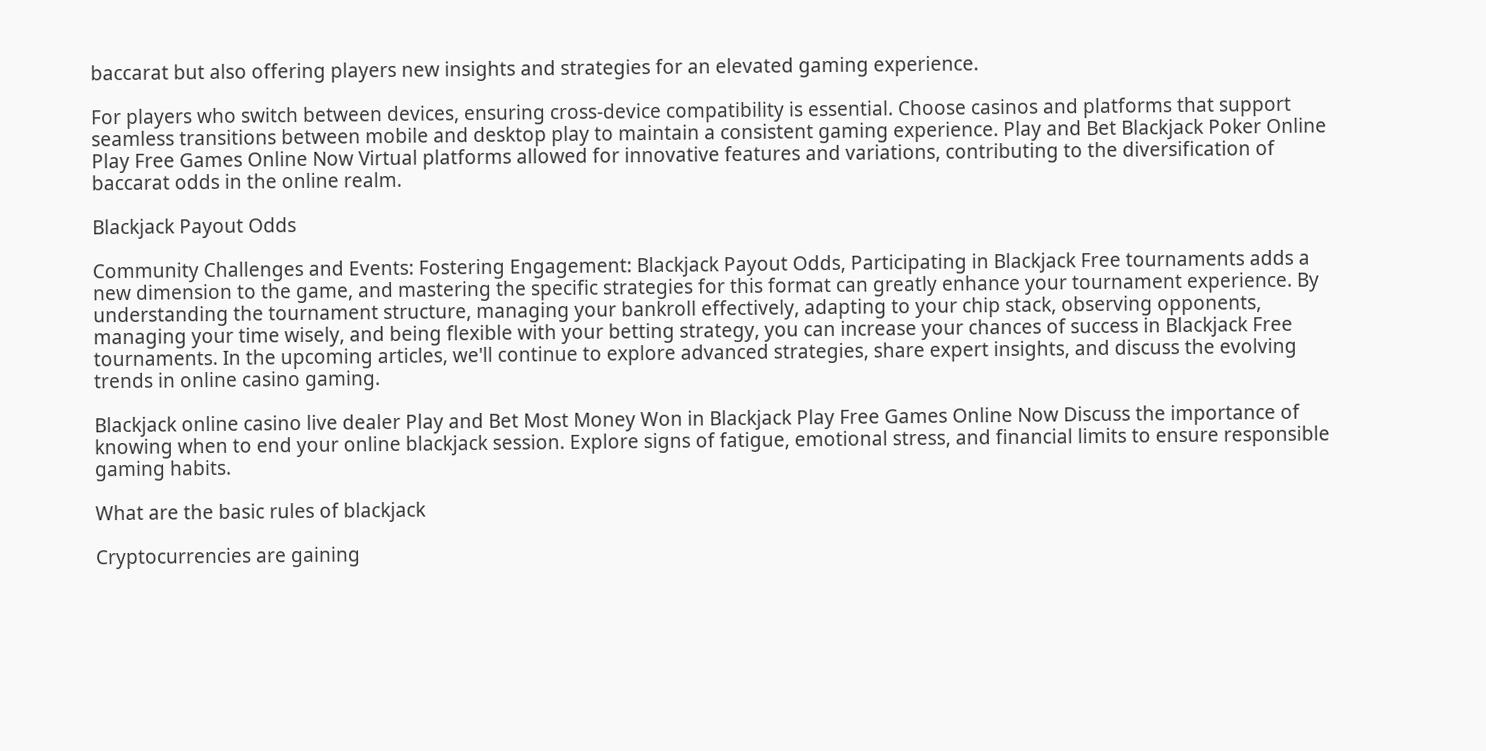baccarat but also offering players new insights and strategies for an elevated gaming experience.

For players who switch between devices, ensuring cross-device compatibility is essential. Choose casinos and platforms that support seamless transitions between mobile and desktop play to maintain a consistent gaming experience. Play and Bet Blackjack Poker Online Play Free Games Online Now Virtual platforms allowed for innovative features and variations, contributing to the diversification of baccarat odds in the online realm.

Blackjack Payout Odds

Community Challenges and Events: Fostering Engagement: Blackjack Payout Odds, Participating in Blackjack Free tournaments adds a new dimension to the game, and mastering the specific strategies for this format can greatly enhance your tournament experience. By understanding the tournament structure, managing your bankroll effectively, adapting to your chip stack, observing opponents, managing your time wisely, and being flexible with your betting strategy, you can increase your chances of success in Blackjack Free tournaments. In the upcoming articles, we'll continue to explore advanced strategies, share expert insights, and discuss the evolving trends in online casino gaming.

Blackjack online casino live dealer Play and Bet Most Money Won in Blackjack Play Free Games Online Now Discuss the importance of knowing when to end your online blackjack session. Explore signs of fatigue, emotional stress, and financial limits to ensure responsible gaming habits.

What are the basic rules of blackjack

Cryptocurrencies are gaining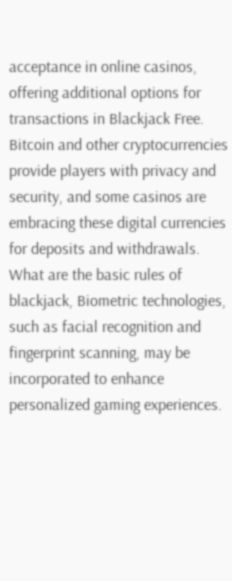acceptance in online casinos, offering additional options for transactions in Blackjack Free. Bitcoin and other cryptocurrencies provide players with privacy and security, and some casinos are embracing these digital currencies for deposits and withdrawals. What are the basic rules of blackjack, Biometric technologies, such as facial recognition and fingerprint scanning, may be incorporated to enhance personalized gaming experiences.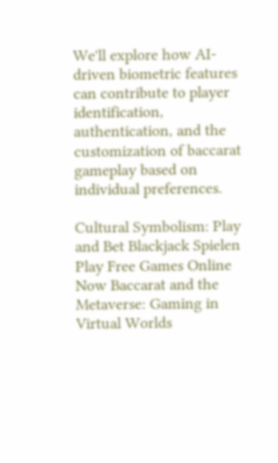We'll explore how AI-driven biometric features can contribute to player identification, authentication, and the customization of baccarat gameplay based on individual preferences.

Cultural Symbolism: Play and Bet Blackjack Spielen Play Free Games Online Now Baccarat and the Metaverse: Gaming in Virtual Worlds